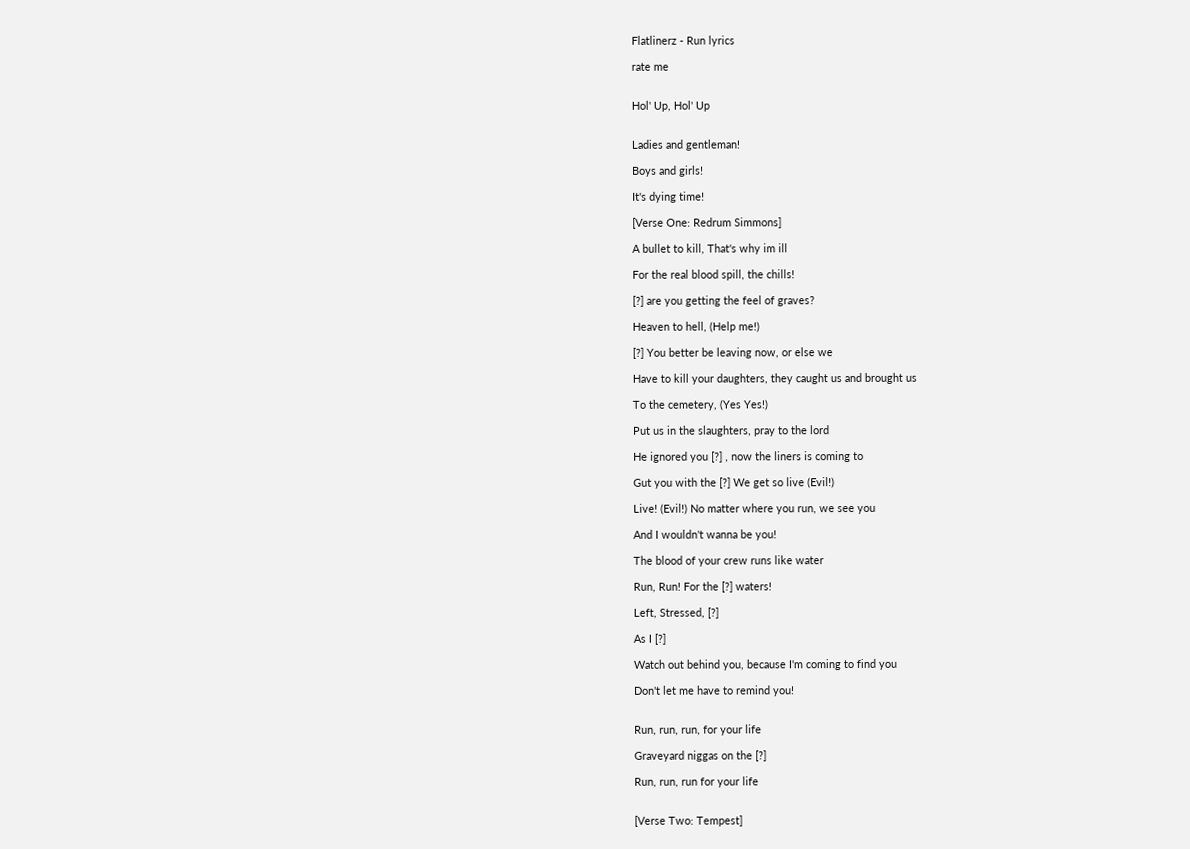Flatlinerz - Run lyrics

rate me


Hol' Up, Hol' Up


Ladies and gentleman!

Boys and girls!

It's dying time!

[Verse One: Redrum Simmons]

A bullet to kill, That's why im ill

For the real blood spill, the chills!

[?] are you getting the feel of graves?

Heaven to hell, (Help me!)

[?] You better be leaving now, or else we

Have to kill your daughters, they caught us and brought us

To the cemetery, (Yes Yes!)

Put us in the slaughters, pray to the lord

He ignored you [?] , now the liners is coming to

Gut you with the [?] We get so live (Evil!)

Live! (Evil!) No matter where you run, we see you

And I wouldn't wanna be you!

The blood of your crew runs like water

Run, Run! For the [?] waters!

Left, Stressed, [?]

As I [?]

Watch out behind you, because I'm coming to find you

Don't let me have to remind you!


Run, run, run, for your life

Graveyard niggas on the [?]

Run, run, run for your life


[Verse Two: Tempest]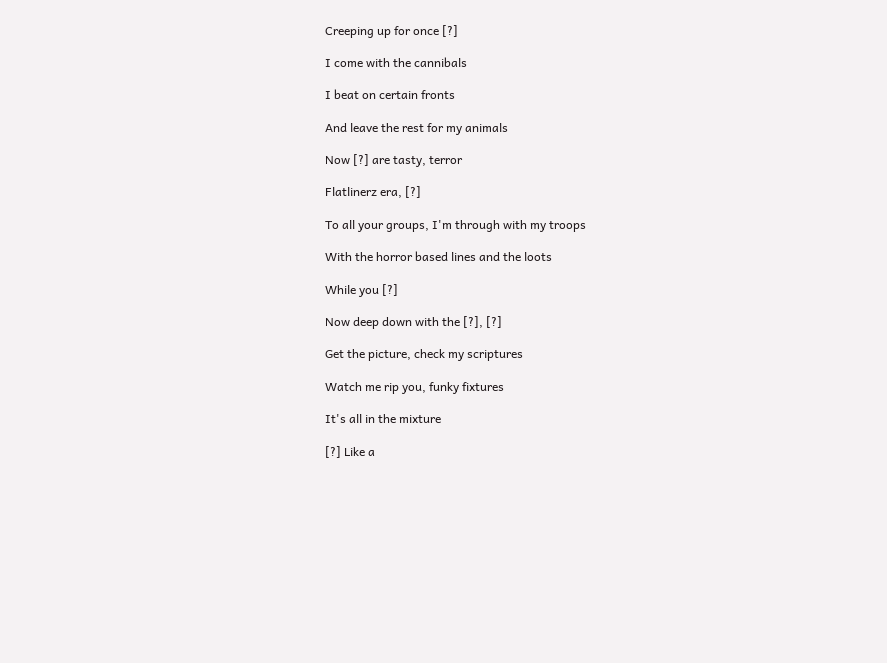Creeping up for once [?]

I come with the cannibals

I beat on certain fronts

And leave the rest for my animals

Now [?] are tasty, terror

Flatlinerz era, [?]

To all your groups, I'm through with my troops

With the horror based lines and the loots

While you [?]

Now deep down with the [?], [?]

Get the picture, check my scriptures

Watch me rip you, funky fixtures

It's all in the mixture

[?] Like a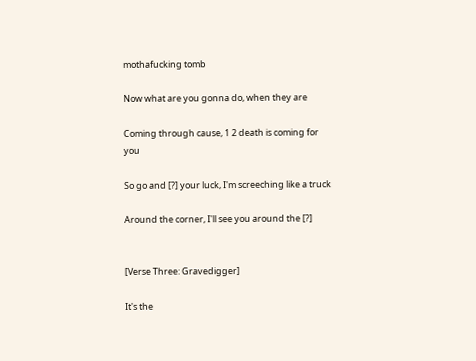mothafucking tomb

Now what are you gonna do, when they are

Coming through cause, 1 2 death is coming for you

So go and [?] your luck, I'm screeching like a truck

Around the corner, I'll see you around the [?]


[Verse Three: Gravedigger]

It's the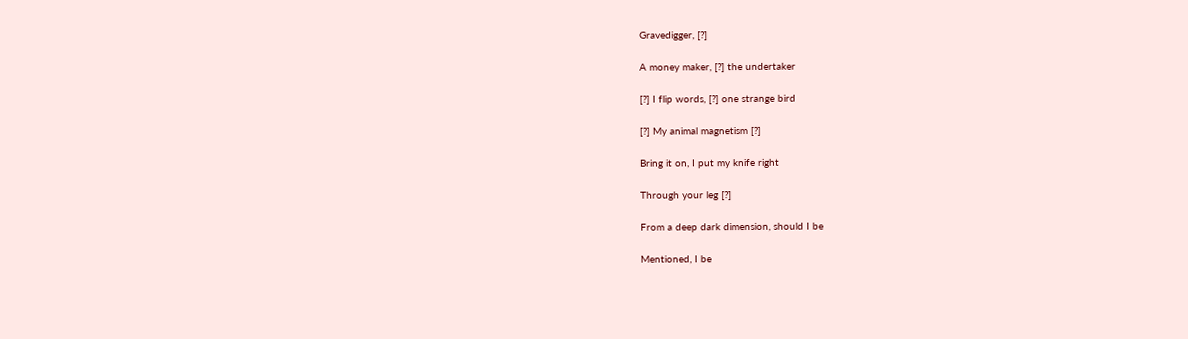Gravedigger, [?]

A money maker, [?] the undertaker

[?] I flip words, [?] one strange bird

[?] My animal magnetism [?]

Bring it on, I put my knife right

Through your leg [?]

From a deep dark dimension, should I be

Mentioned, I be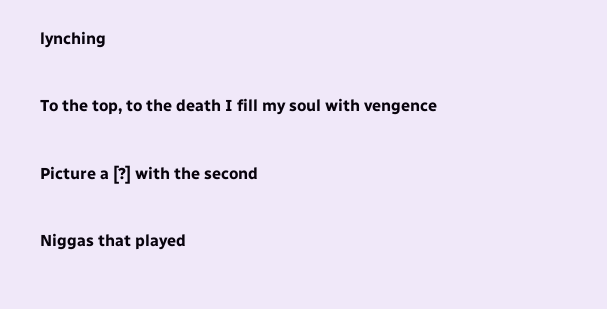lynching

To the top, to the death I fill my soul with vengence

Picture a [?] with the second

Niggas that played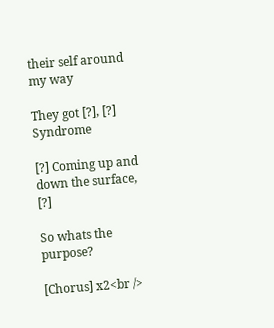their self around my way

They got [?], [?] Syndrome

[?] Coming up and down the surface, [?]

So whats the purpose?

[Chorus] x2<br />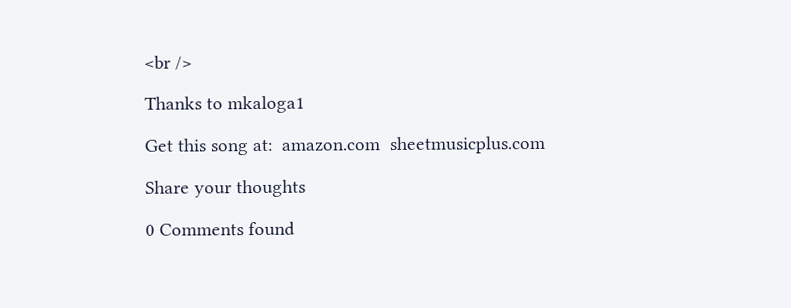<br />

Thanks to mkaloga1

Get this song at:  amazon.com  sheetmusicplus.com

Share your thoughts

0 Comments found